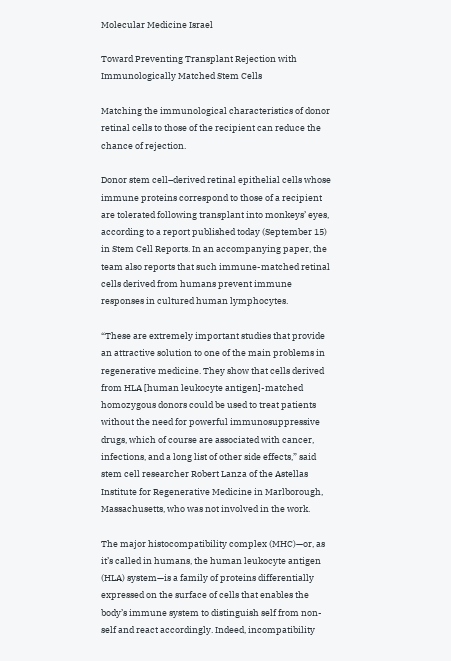Molecular Medicine Israel

Toward Preventing Transplant Rejection with Immunologically Matched Stem Cells

Matching the immunological characteristics of donor retinal cells to those of the recipient can reduce the chance of rejection.

Donor stem cell–derived retinal epithelial cells whose immune proteins correspond to those of a recipient are tolerated following transplant into monkeys’ eyes, according to a report published today (September 15) in Stem Cell Reports. In an accompanying paper, the team also reports that such immune-matched retinal cells derived from humans prevent immune responses in cultured human lymphocytes.

“These are extremely important studies that provide an attractive solution to one of the main problems in regenerative medicine. They show that cells derived from HLA [human leukocyte antigen]-matched homozygous donors could be used to treat patients without the need for powerful immunosuppressive drugs, which of course are associated with cancer, infections, and a long list of other side effects,” said stem cell researcher Robert Lanza of the Astellas Institute for Regenerative Medicine in Marlborough, Massachusetts, who was not involved in the work.

The major histocompatibility complex (MHC)—or, as it’s called in humans, the human leukocyte antigen (HLA) system—is a family of proteins differentially expressed on the surface of cells that enables the body’s immune system to distinguish self from non-self and react accordingly. Indeed, incompatibility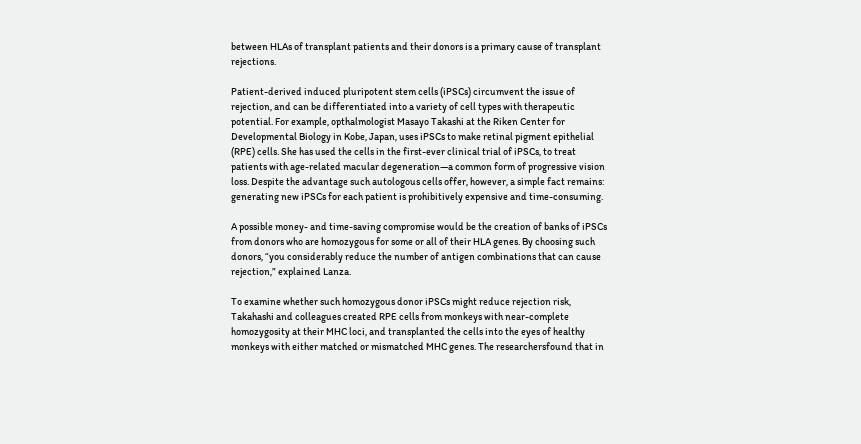between HLAs of transplant patients and their donors is a primary cause of transplant rejections.

Patient-derived induced pluripotent stem cells (iPSCs) circumvent the issue of rejection, and can be differentiated into a variety of cell types with therapeutic potential. For example, opthalmologist Masayo Takashi at the Riken Center for Developmental Biology in Kobe, Japan, uses iPSCs to make retinal pigment epithelial (RPE) cells. She has used the cells in the first-ever clinical trial of iPSCs, to treat patients with age-related macular degeneration—a common form of progressive vision loss. Despite the advantage such autologous cells offer, however, a simple fact remains: generating new iPSCs for each patient is prohibitively expensive and time-consuming.

A possible money- and time-saving compromise would be the creation of banks of iPSCs from donors who are homozygous for some or all of their HLA genes. By choosing such donors, “you considerably reduce the number of antigen combinations that can cause rejection,” explained Lanza.

To examine whether such homozygous donor iPSCs might reduce rejection risk, Takahashi and colleagues created RPE cells from monkeys with near-complete homozygosity at their MHC loci, and transplanted the cells into the eyes of healthy monkeys with either matched or mismatched MHC genes. The researchersfound that in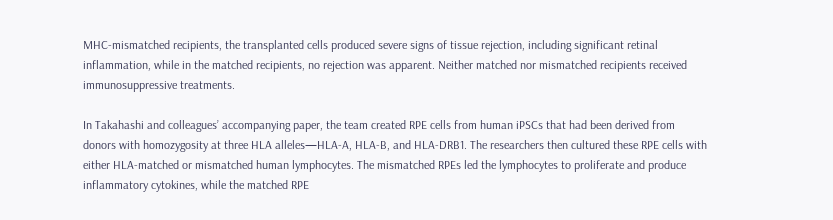MHC-mismatched recipients, the transplanted cells produced severe signs of tissue rejection, including significant retinal inflammation, while in the matched recipients, no rejection was apparent. Neither matched nor mismatched recipients received immunosuppressive treatments.

In Takahashi and colleagues’ accompanying paper, the team created RPE cells from human iPSCs that had been derived from donors with homozygosity at three HLA alleles—HLA-A, HLA-B, and HLA-DRB1. The researchers then cultured these RPE cells with either HLA-matched or mismatched human lymphocytes. The mismatched RPEs led the lymphocytes to proliferate and produce inflammatory cytokines, while the matched RPE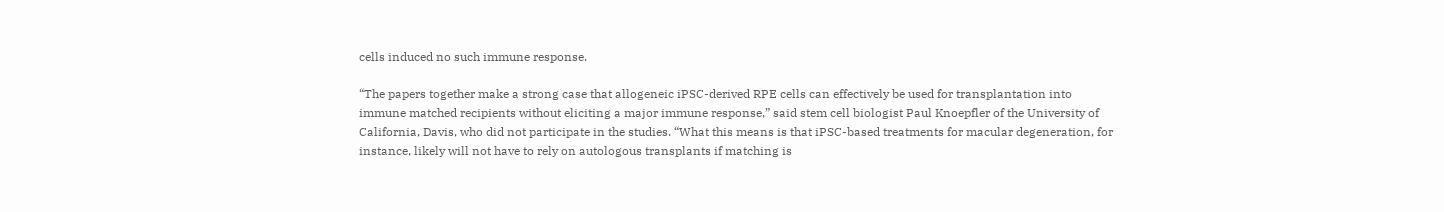cells induced no such immune response.

“The papers together make a strong case that allogeneic iPSC-derived RPE cells can effectively be used for transplantation into immune matched recipients without eliciting a major immune response,” said stem cell biologist Paul Knoepfler of the University of California, Davis, who did not participate in the studies. “What this means is that iPSC-based treatments for macular degeneration, for instance, likely will not have to rely on autologous transplants if matching is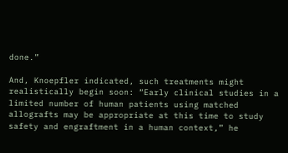done.”

And, Knoepfler indicated, such treatments might realistically begin soon: “Early clinical studies in a limited number of human patients using matched allografts may be appropriate at this time to study safety and engraftment in a human context,” he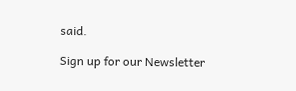said.

Sign up for our Newsletter